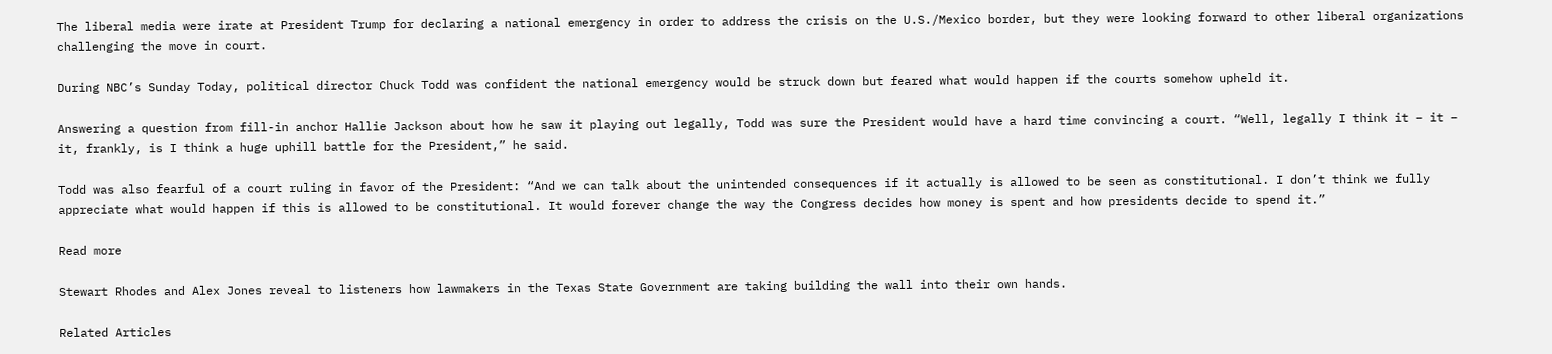The liberal media were irate at President Trump for declaring a national emergency in order to address the crisis on the U.S./Mexico border, but they were looking forward to other liberal organizations challenging the move in court.

During NBC’s Sunday Today, political director Chuck Todd was confident the national emergency would be struck down but feared what would happen if the courts somehow upheld it.

Answering a question from fill-in anchor Hallie Jackson about how he saw it playing out legally, Todd was sure the President would have a hard time convincing a court. “Well, legally I think it – it – it, frankly, is I think a huge uphill battle for the President,” he said.

Todd was also fearful of a court ruling in favor of the President: “And we can talk about the unintended consequences if it actually is allowed to be seen as constitutional. I don’t think we fully appreciate what would happen if this is allowed to be constitutional. It would forever change the way the Congress decides how money is spent and how presidents decide to spend it.”

Read more

Stewart Rhodes and Alex Jones reveal to listeners how lawmakers in the Texas State Government are taking building the wall into their own hands.

Related Articles